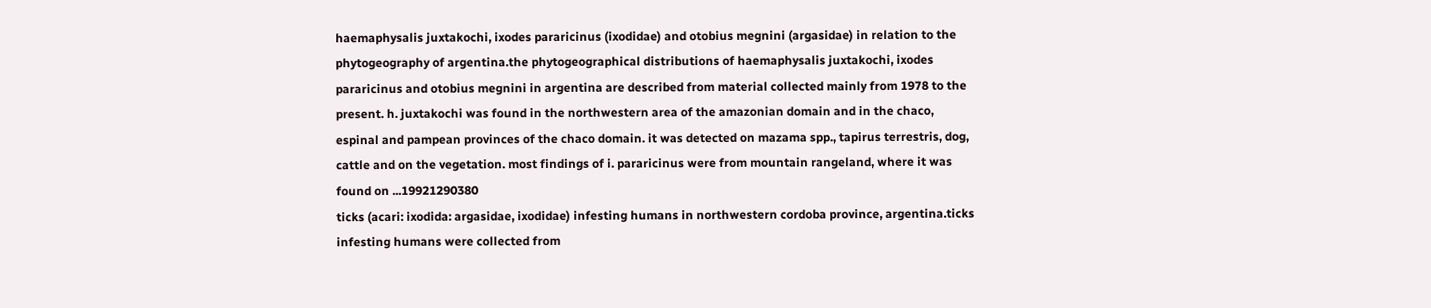haemaphysalis juxtakochi, ixodes pararicinus (ixodidae) and otobius megnini (argasidae) in relation to the phytogeography of argentina.the phytogeographical distributions of haemaphysalis juxtakochi, ixodes pararicinus and otobius megnini in argentina are described from material collected mainly from 1978 to the present. h. juxtakochi was found in the northwestern area of the amazonian domain and in the chaco, espinal and pampean provinces of the chaco domain. it was detected on mazama spp., tapirus terrestris, dog, cattle and on the vegetation. most findings of i. pararicinus were from mountain rangeland, where it was found on ...19921290380
ticks (acari: ixodida: argasidae, ixodidae) infesting humans in northwestern cordoba province, argentina.ticks infesting humans were collected from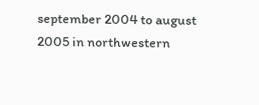september 2004 to august 2005 in northwestern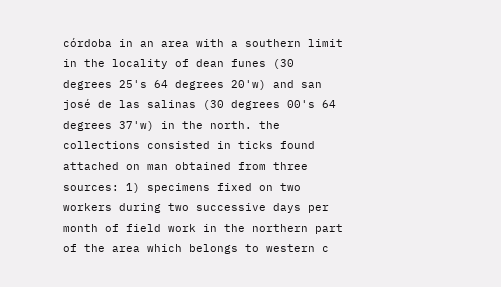córdoba in an area with a southern limit in the locality of dean funes (30 degrees 25's 64 degrees 20'w) and san josé de las salinas (30 degrees 00's 64 degrees 37'w) in the north. the collections consisted in ticks found attached on man obtained from three sources: 1) specimens fixed on two workers during two successive days per month of field work in the northern part of the area which belongs to western c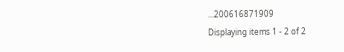...200616871909
Displaying items 1 - 2 of 2